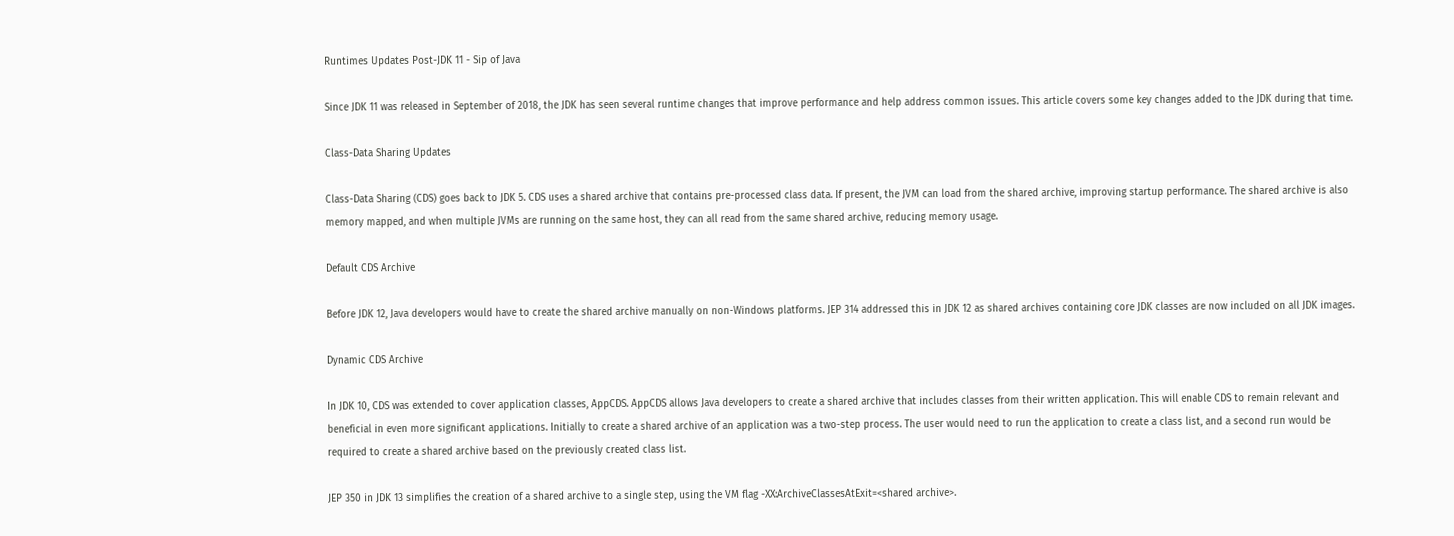Runtimes Updates Post-JDK 11 - Sip of Java

Since JDK 11 was released in September of 2018, the JDK has seen several runtime changes that improve performance and help address common issues. This article covers some key changes added to the JDK during that time.

Class-Data Sharing Updates

Class-Data Sharing (CDS) goes back to JDK 5. CDS uses a shared archive that contains pre-processed class data. If present, the JVM can load from the shared archive, improving startup performance. The shared archive is also memory mapped, and when multiple JVMs are running on the same host, they can all read from the same shared archive, reducing memory usage.

Default CDS Archive

Before JDK 12, Java developers would have to create the shared archive manually on non-Windows platforms. JEP 314 addressed this in JDK 12 as shared archives containing core JDK classes are now included on all JDK images.

Dynamic CDS Archive

In JDK 10, CDS was extended to cover application classes, AppCDS. AppCDS allows Java developers to create a shared archive that includes classes from their written application. This will enable CDS to remain relevant and beneficial in even more significant applications. Initially to create a shared archive of an application was a two-step process. The user would need to run the application to create a class list, and a second run would be required to create a shared archive based on the previously created class list.

JEP 350 in JDK 13 simplifies the creation of a shared archive to a single step, using the VM flag -XX:ArchiveClassesAtExit=<shared archive>.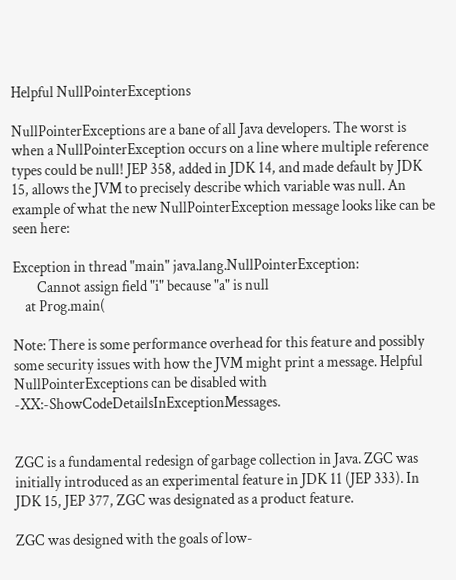Helpful NullPointerExceptions

NullPointerExceptions are a bane of all Java developers. The worst is when a NullPointerException occurs on a line where multiple reference types could be null! JEP 358, added in JDK 14, and made default by JDK 15, allows the JVM to precisely describe which variable was null. An example of what the new NullPointerException message looks like can be seen here:

Exception in thread "main" java.lang.NullPointerException:
        Cannot assign field "i" because "a" is null
    at Prog.main(

Note: There is some performance overhead for this feature and possibly some security issues with how the JVM might print a message. Helpful NullPointerExceptions can be disabled with -XX:-ShowCodeDetailsInExceptionMessages.


ZGC is a fundamental redesign of garbage collection in Java. ZGC was initially introduced as an experimental feature in JDK 11 (JEP 333). In JDK 15, JEP 377, ZGC was designated as a product feature.

ZGC was designed with the goals of low-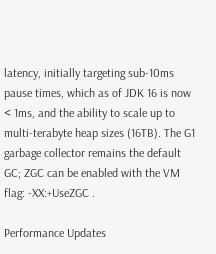latency, initially targeting sub-10ms pause times, which as of JDK 16 is now < 1ms, and the ability to scale up to multi-terabyte heap sizes (16TB). The G1 garbage collector remains the default GC; ZGC can be enabled with the VM flag: -XX:+UseZGC .

Performance Updates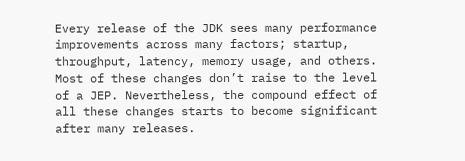Every release of the JDK sees many performance improvements across many factors; startup, throughput, latency, memory usage, and others. Most of these changes don’t raise to the level of a JEP. Nevertheless, the compound effect of all these changes starts to become significant after many releases.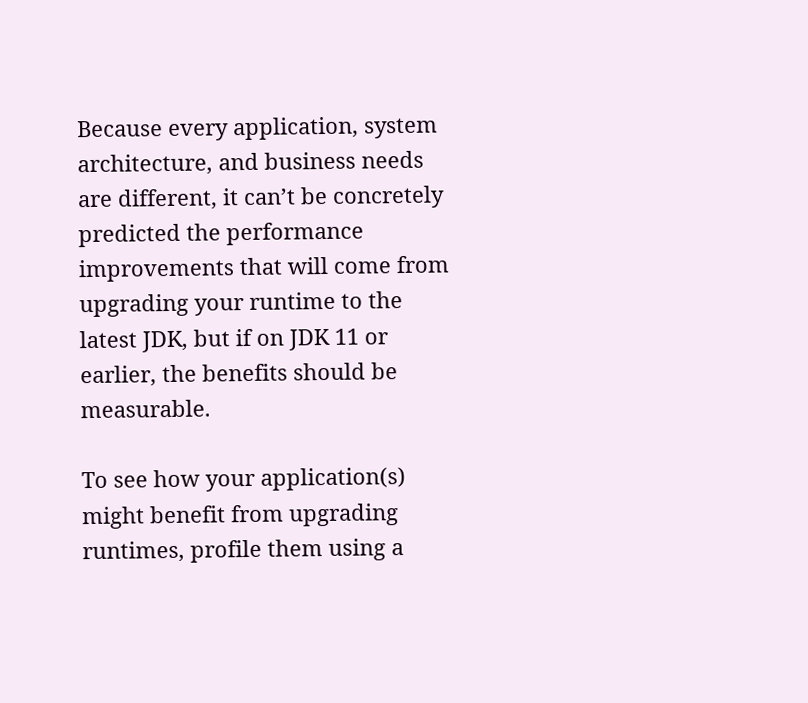Because every application, system architecture, and business needs are different, it can’t be concretely predicted the performance improvements that will come from upgrading your runtime to the latest JDK, but if on JDK 11 or earlier, the benefits should be measurable.

To see how your application(s) might benefit from upgrading runtimes, profile them using a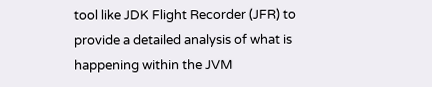tool like JDK Flight Recorder (JFR) to provide a detailed analysis of what is happening within the JVM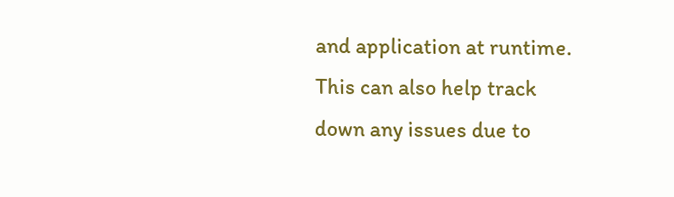and application at runtime. This can also help track down any issues due to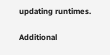updating runtimes.

Additional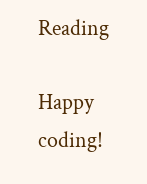Reading

Happy coding!